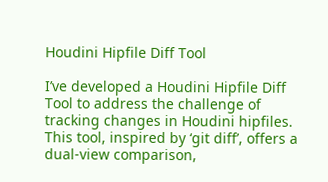Houdini Hipfile Diff Tool

I’ve developed a Houdini Hipfile Diff Tool to address the challenge of tracking changes in Houdini hipfiles. This tool, inspired by ‘git diff’, offers a dual-view comparison,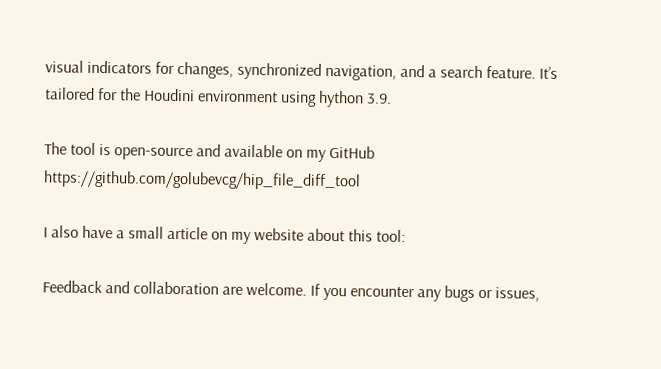visual indicators for changes, synchronized navigation, and a search feature. It’s tailored for the Houdini environment using hython 3.9.

The tool is open-source and available on my GitHub https://github.com/golubevcg/hip_file_diff_tool

I also have a small article on my website about this tool:

Feedback and collaboration are welcome. If you encounter any bugs or issues,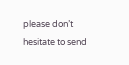please don’t hesitate to send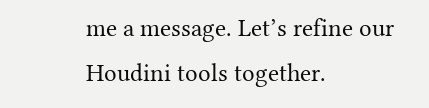me a message. Let’s refine our Houdini tools together.